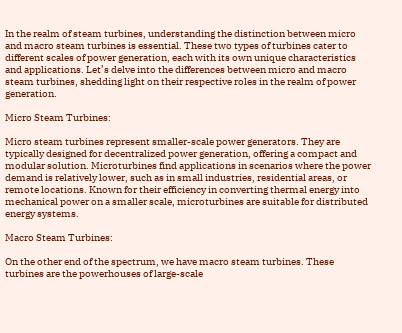In the realm of steam turbines, understanding the distinction between micro and macro steam turbines is essential. These two types of turbines cater to different scales of power generation, each with its own unique characteristics and applications. Let’s delve into the differences between micro and macro steam turbines, shedding light on their respective roles in the realm of power generation.

Micro Steam Turbines:

Micro steam turbines represent smaller-scale power generators. They are typically designed for decentralized power generation, offering a compact and modular solution. Microturbines find applications in scenarios where the power demand is relatively lower, such as in small industries, residential areas, or remote locations. Known for their efficiency in converting thermal energy into mechanical power on a smaller scale, microturbines are suitable for distributed energy systems.

Macro Steam Turbines:

On the other end of the spectrum, we have macro steam turbines. These turbines are the powerhouses of large-scale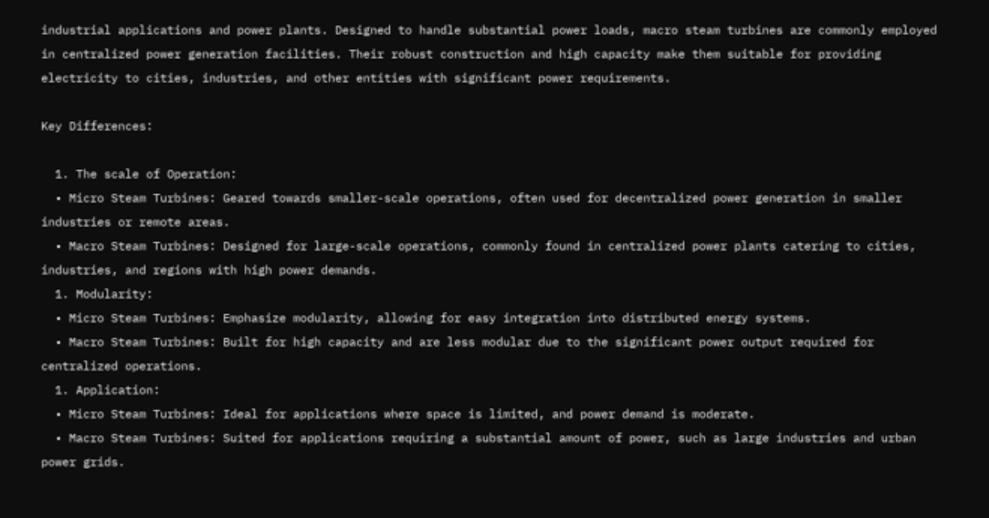industrial applications and power plants. Designed to handle substantial power loads, macro steam turbines are commonly employed in centralized power generation facilities. Their robust construction and high capacity make them suitable for providing electricity to cities, industries, and other entities with significant power requirements.

Key Differences:

  1. The scale of Operation:
  • Micro Steam Turbines: Geared towards smaller-scale operations, often used for decentralized power generation in smaller industries or remote areas.
  • Macro Steam Turbines: Designed for large-scale operations, commonly found in centralized power plants catering to cities, industries, and regions with high power demands.
  1. Modularity:
  • Micro Steam Turbines: Emphasize modularity, allowing for easy integration into distributed energy systems.
  • Macro Steam Turbines: Built for high capacity and are less modular due to the significant power output required for centralized operations.
  1. Application:
  • Micro Steam Turbines: Ideal for applications where space is limited, and power demand is moderate.
  • Macro Steam Turbines: Suited for applications requiring a substantial amount of power, such as large industries and urban power grids.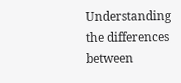Understanding the differences between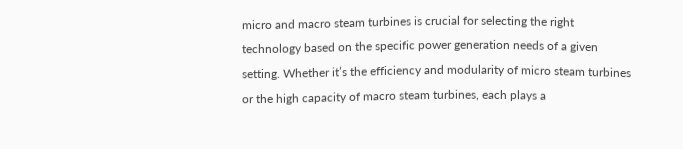micro and macro steam turbines is crucial for selecting the right technology based on the specific power generation needs of a given setting. Whether it’s the efficiency and modularity of micro steam turbines or the high capacity of macro steam turbines, each plays a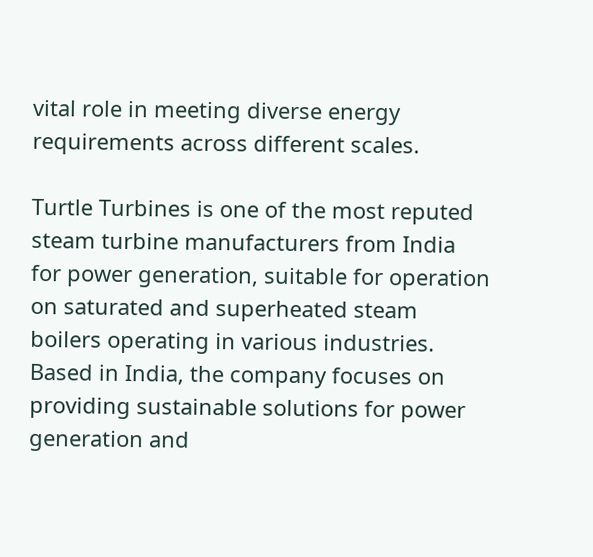vital role in meeting diverse energy requirements across different scales.

Turtle Turbines is one of the most reputed steam turbine manufacturers from India for power generation, suitable for operation on saturated and superheated steam boilers operating in various industries. Based in India, the company focuses on providing sustainable solutions for power generation and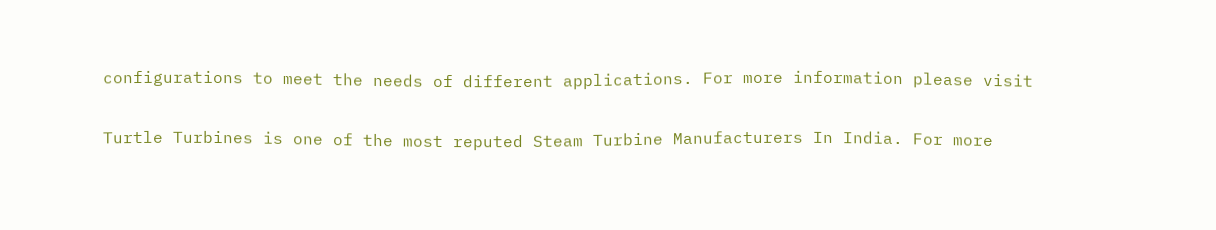configurations to meet the needs of different applications. For more information please visit

Turtle Turbines is one of the most reputed Steam Turbine Manufacturers In India. For more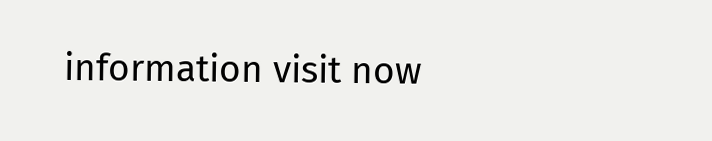information visit now